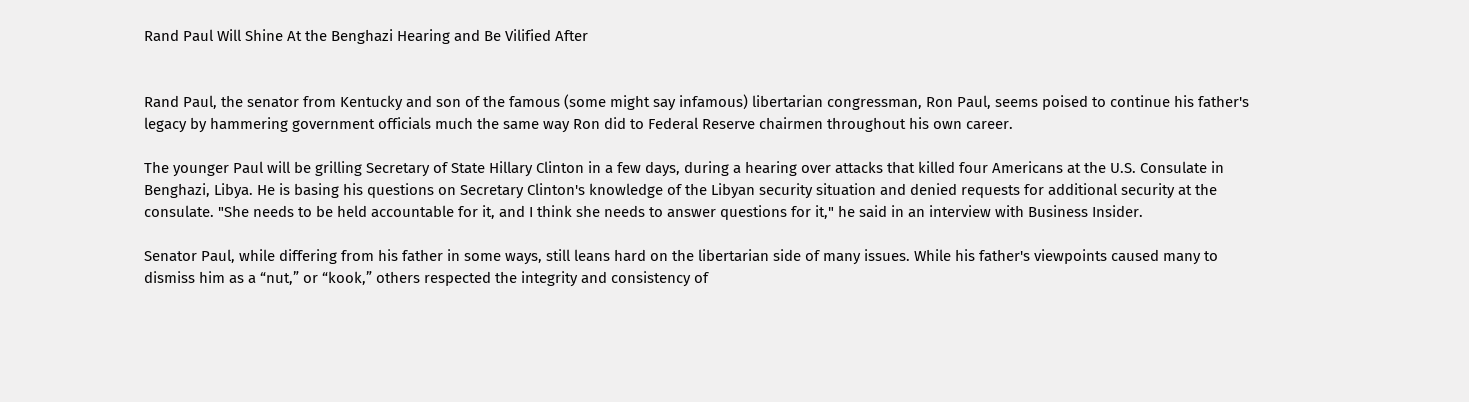Rand Paul Will Shine At the Benghazi Hearing and Be Vilified After


Rand Paul, the senator from Kentucky and son of the famous (some might say infamous) libertarian congressman, Ron Paul, seems poised to continue his father's legacy by hammering government officials much the same way Ron did to Federal Reserve chairmen throughout his own career.

The younger Paul will be grilling Secretary of State Hillary Clinton in a few days, during a hearing over attacks that killed four Americans at the U.S. Consulate in Benghazi, Libya. He is basing his questions on Secretary Clinton's knowledge of the Libyan security situation and denied requests for additional security at the consulate. "She needs to be held accountable for it, and I think she needs to answer questions for it," he said in an interview with Business Insider.

Senator Paul, while differing from his father in some ways, still leans hard on the libertarian side of many issues. While his father's viewpoints caused many to dismiss him as a “nut,” or “kook,” others respected the integrity and consistency of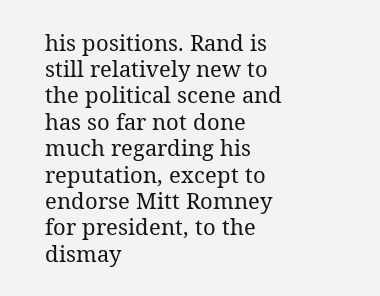his positions. Rand is still relatively new to the political scene and has so far not done much regarding his reputation, except to endorse Mitt Romney for president, to the dismay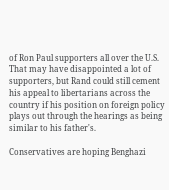of Ron Paul supporters all over the U.S. That may have disappointed a lot of supporters, but Rand could still cement his appeal to libertarians across the country if his position on foreign policy plays out through the hearings as being similar to his father's.

Conservatives are hoping Benghazi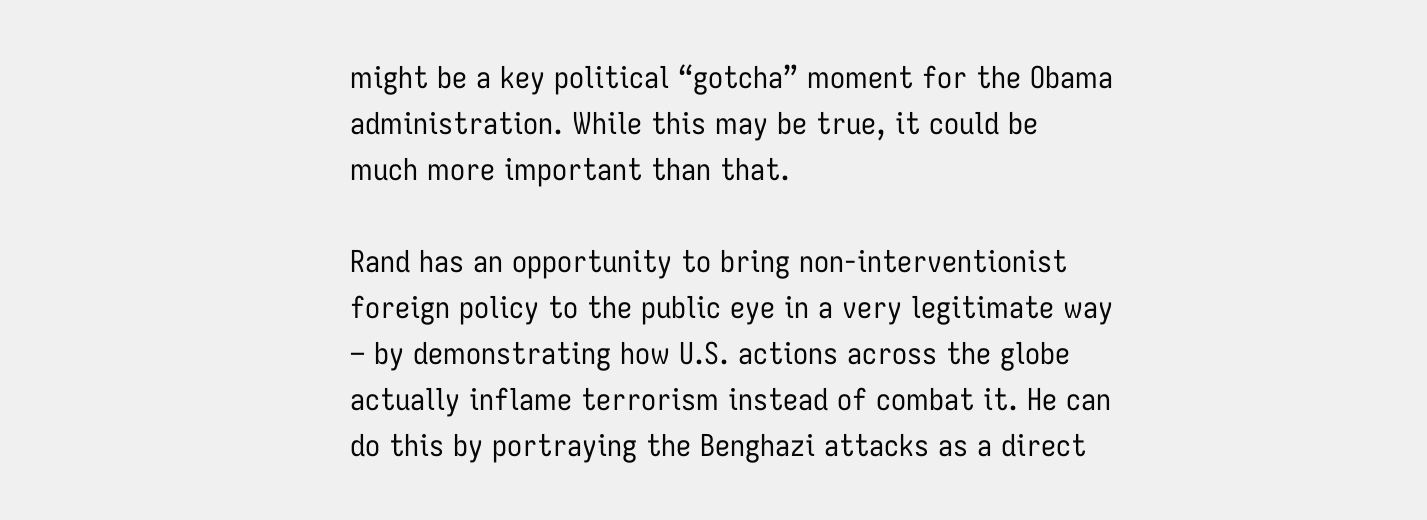might be a key political “gotcha” moment for the Obama administration. While this may be true, it could be much more important than that.

Rand has an opportunity to bring non-interventionist foreign policy to the public eye in a very legitimate way – by demonstrating how U.S. actions across the globe actually inflame terrorism instead of combat it. He can do this by portraying the Benghazi attacks as a direct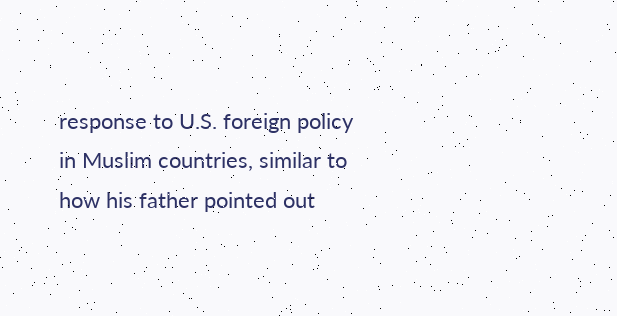response to U.S. foreign policy in Muslim countries, similar to how his father pointed out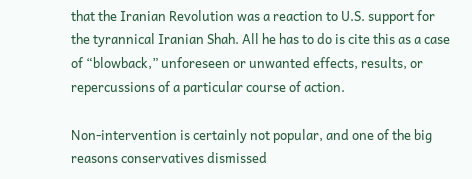that the Iranian Revolution was a reaction to U.S. support for the tyrannical Iranian Shah. All he has to do is cite this as a case of “blowback,” unforeseen or unwanted effects, results, or repercussions of a particular course of action.

Non-intervention is certainly not popular, and one of the big reasons conservatives dismissed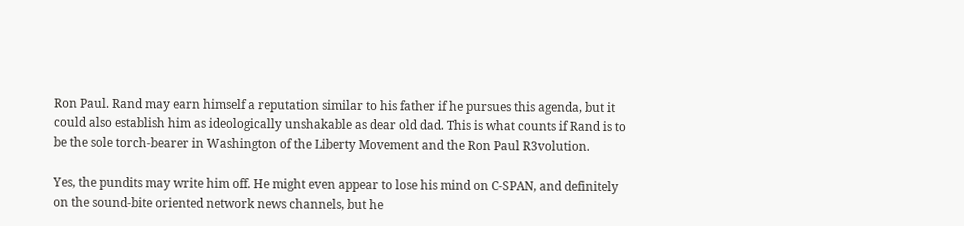Ron Paul. Rand may earn himself a reputation similar to his father if he pursues this agenda, but it could also establish him as ideologically unshakable as dear old dad. This is what counts if Rand is to be the sole torch-bearer in Washington of the Liberty Movement and the Ron Paul R3volution.

Yes, the pundits may write him off. He might even appear to lose his mind on C-SPAN, and definitely on the sound-bite oriented network news channels, but he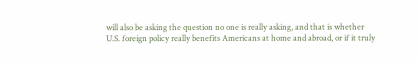will also be asking the question no one is really asking, and that is whether U.S. foreign policy really benefits Americans at home and abroad, or if it truly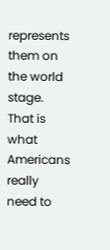represents them on the world stage. That is what Americans really need to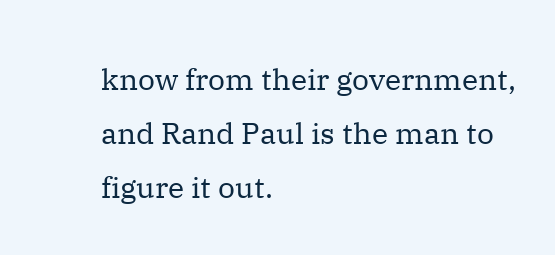know from their government, and Rand Paul is the man to figure it out.